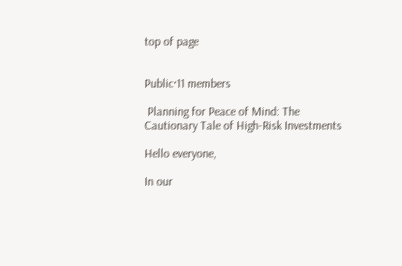top of page


Public·11 members

 Planning for Peace of Mind: The Cautionary Tale of High-Risk Investments

Hello everyone,

In our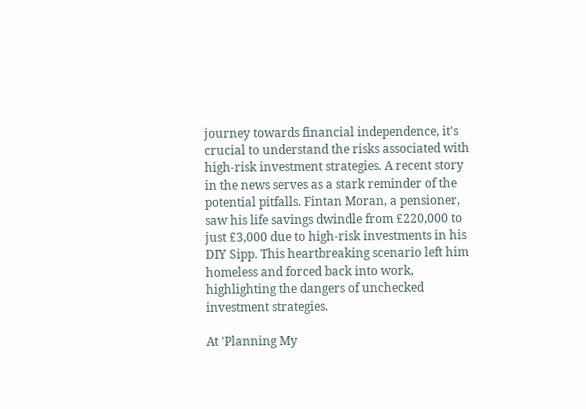journey towards financial independence, it's crucial to understand the risks associated with high-risk investment strategies. A recent story in the news serves as a stark reminder of the potential pitfalls. Fintan Moran, a pensioner, saw his life savings dwindle from £220,000 to just £3,000 due to high-risk investments in his DIY Sipp. This heartbreaking scenario left him homeless and forced back into work, highlighting the dangers of unchecked investment strategies.

At 'Planning My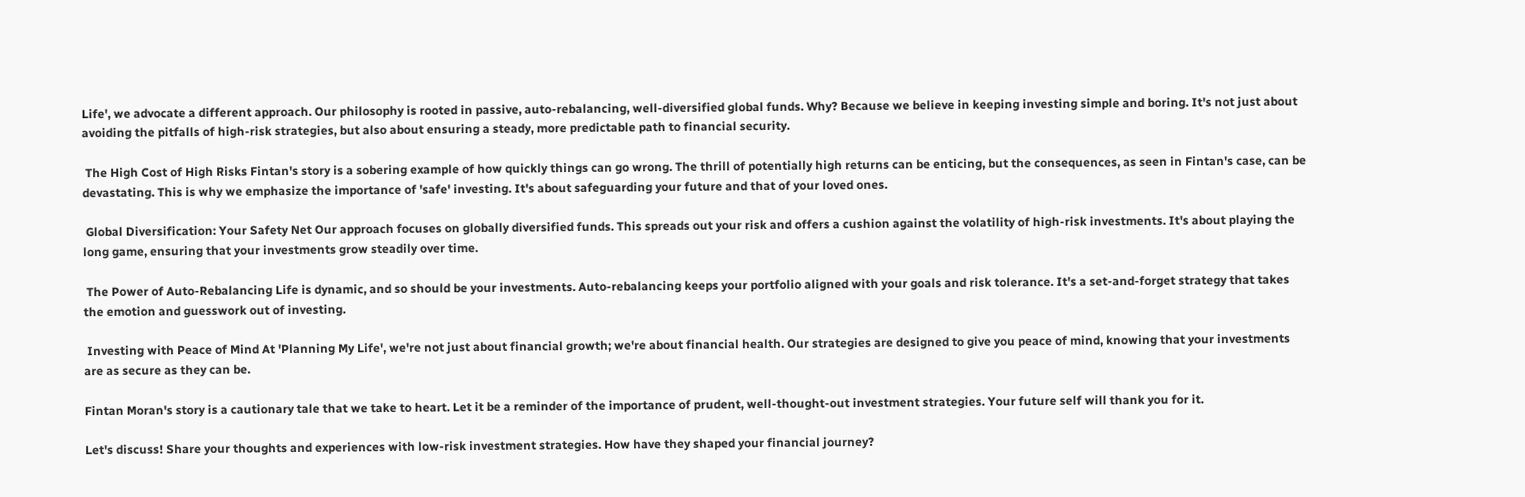Life', we advocate a different approach. Our philosophy is rooted in passive, auto-rebalancing, well-diversified global funds. Why? Because we believe in keeping investing simple and boring. It's not just about avoiding the pitfalls of high-risk strategies, but also about ensuring a steady, more predictable path to financial security.

 The High Cost of High Risks Fintan's story is a sobering example of how quickly things can go wrong. The thrill of potentially high returns can be enticing, but the consequences, as seen in Fintan's case, can be devastating. This is why we emphasize the importance of 'safe' investing. It's about safeguarding your future and that of your loved ones.

 Global Diversification: Your Safety Net Our approach focuses on globally diversified funds. This spreads out your risk and offers a cushion against the volatility of high-risk investments. It's about playing the long game, ensuring that your investments grow steadily over time.

 The Power of Auto-Rebalancing Life is dynamic, and so should be your investments. Auto-rebalancing keeps your portfolio aligned with your goals and risk tolerance. It's a set-and-forget strategy that takes the emotion and guesswork out of investing.

 Investing with Peace of Mind At 'Planning My Life', we're not just about financial growth; we're about financial health. Our strategies are designed to give you peace of mind, knowing that your investments are as secure as they can be.

Fintan Moran's story is a cautionary tale that we take to heart. Let it be a reminder of the importance of prudent, well-thought-out investment strategies. Your future self will thank you for it.

Let's discuss! Share your thoughts and experiences with low-risk investment strategies. How have they shaped your financial journey?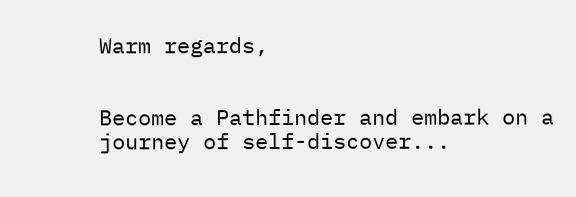Warm regards,


Become a Pathfinder and embark on a journey of self-discover...